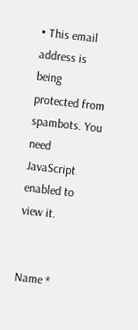• This email address is being protected from spambots. You need JavaScript enabled to view it.


Name *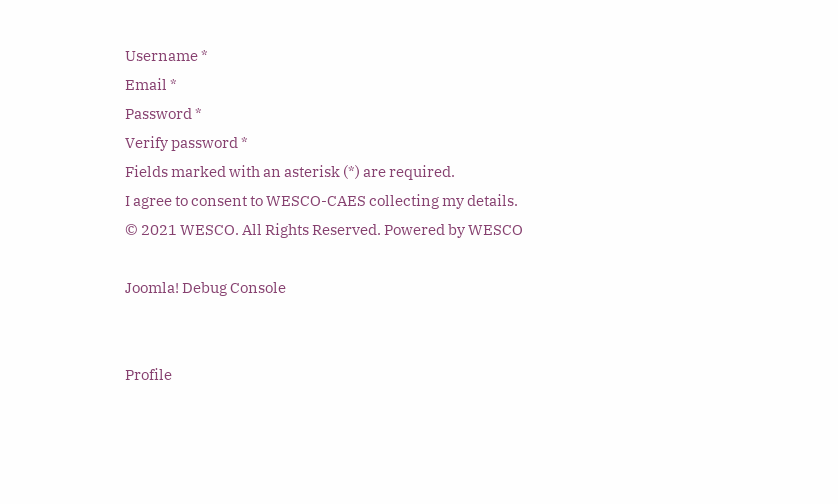Username *
Email *
Password *
Verify password *
Fields marked with an asterisk (*) are required.
I agree to consent to WESCO-CAES collecting my details.
© 2021 WESCO. All Rights Reserved. Powered by WESCO

Joomla! Debug Console


Profile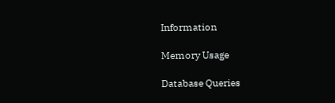Information

Memory Usage

Database Queries